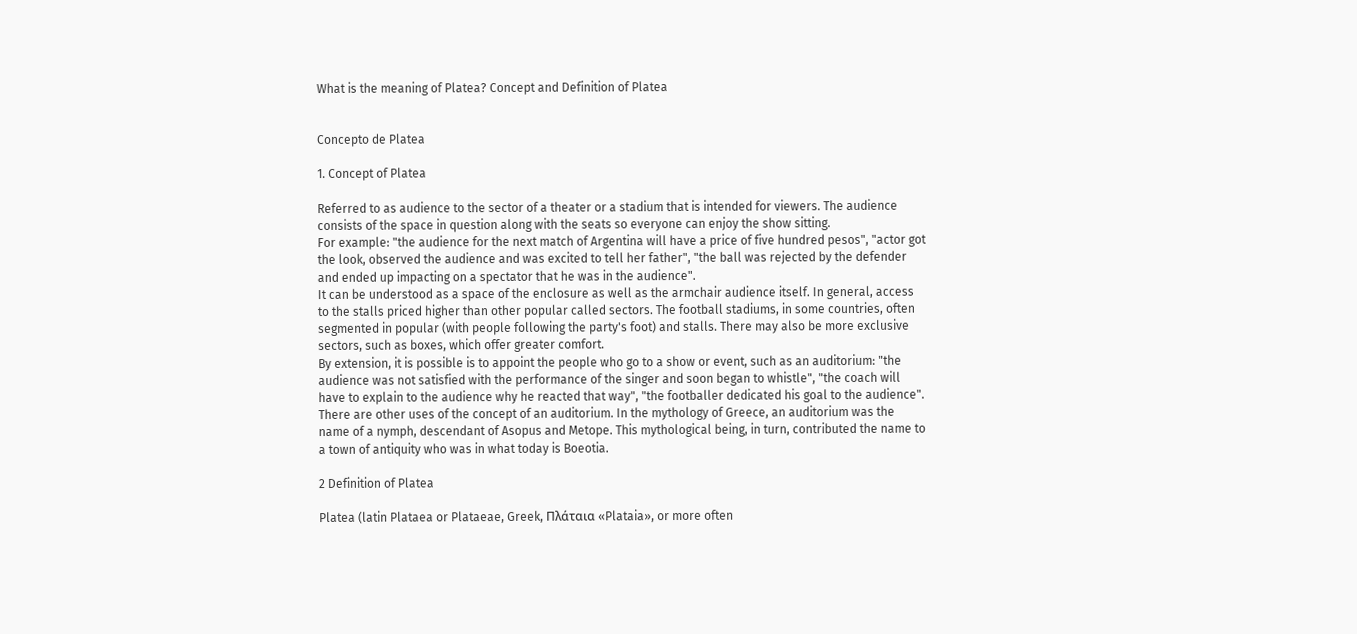What is the meaning of Platea? Concept and Definition of Platea


Concepto de Platea

1. Concept of Platea

Referred to as audience to the sector of a theater or a stadium that is intended for viewers. The audience consists of the space in question along with the seats so everyone can enjoy the show sitting.
For example: "the audience for the next match of Argentina will have a price of five hundred pesos", "actor got the look, observed the audience and was excited to tell her father", "the ball was rejected by the defender and ended up impacting on a spectator that he was in the audience".
It can be understood as a space of the enclosure as well as the armchair audience itself. In general, access to the stalls priced higher than other popular called sectors. The football stadiums, in some countries, often segmented in popular (with people following the party's foot) and stalls. There may also be more exclusive sectors, such as boxes, which offer greater comfort.
By extension, it is possible is to appoint the people who go to a show or event, such as an auditorium: "the audience was not satisfied with the performance of the singer and soon began to whistle", "the coach will have to explain to the audience why he reacted that way", "the footballer dedicated his goal to the audience".
There are other uses of the concept of an auditorium. In the mythology of Greece, an auditorium was the name of a nymph, descendant of Asopus and Metope. This mythological being, in turn, contributed the name to a town of antiquity who was in what today is Boeotia.

2 Definition of Platea

Platea (latin Plataea or Plataeae, Greek, Πλάταια «Plataia», or more often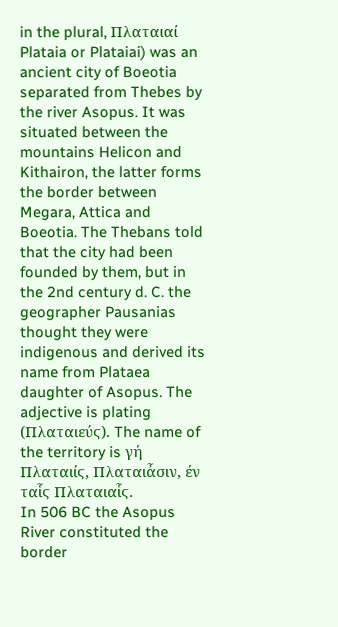in the plural, Πλαταιαί Plataia or Plataiai) was an ancient city of Boeotia separated from Thebes by the river Asopus. It was situated between the mountains Helicon and Kithairon, the latter forms the border between Megara, Attica and Boeotia. The Thebans told that the city had been founded by them, but in the 2nd century d. C. the geographer Pausanias thought they were indigenous and derived its name from Plataea daughter of Asopus. The adjective is plating (Πλαταιεύϛ). The name of the territory is γή Πλαταιίϛ, Πλαταιἆσιν, έν ταἷϛ Πλαταιαἷϛ.
In 506 BC the Asopus River constituted the border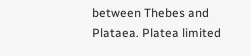between Thebes and Plataea. Platea limited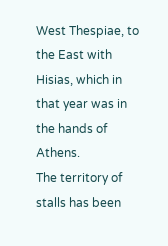West Thespiae, to the East with Hisias, which in that year was in the hands of Athens.
The territory of stalls has been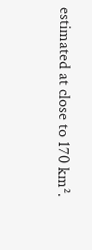estimated at close to 170 km².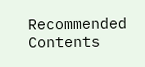Recommended Contents